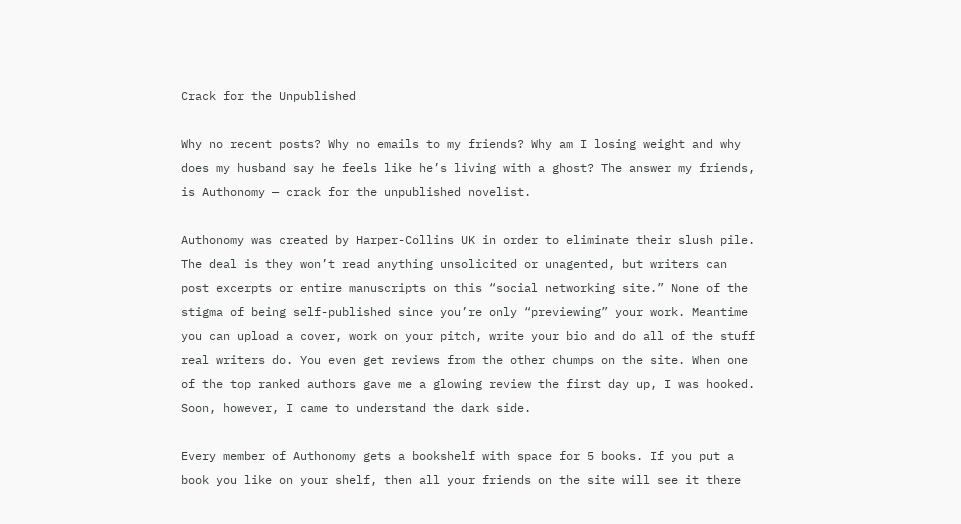Crack for the Unpublished

Why no recent posts? Why no emails to my friends? Why am I losing weight and why does my husband say he feels like he’s living with a ghost? The answer my friends, is Authonomy — crack for the unpublished novelist.

Authonomy was created by Harper-Collins UK in order to eliminate their slush pile. The deal is they won’t read anything unsolicited or unagented, but writers can post excerpts or entire manuscripts on this “social networking site.” None of the stigma of being self-published since you’re only “previewing” your work. Meantime you can upload a cover, work on your pitch, write your bio and do all of the stuff real writers do. You even get reviews from the other chumps on the site. When one of the top ranked authors gave me a glowing review the first day up, I was hooked. Soon, however, I came to understand the dark side.

Every member of Authonomy gets a bookshelf with space for 5 books. If you put a book you like on your shelf, then all your friends on the site will see it there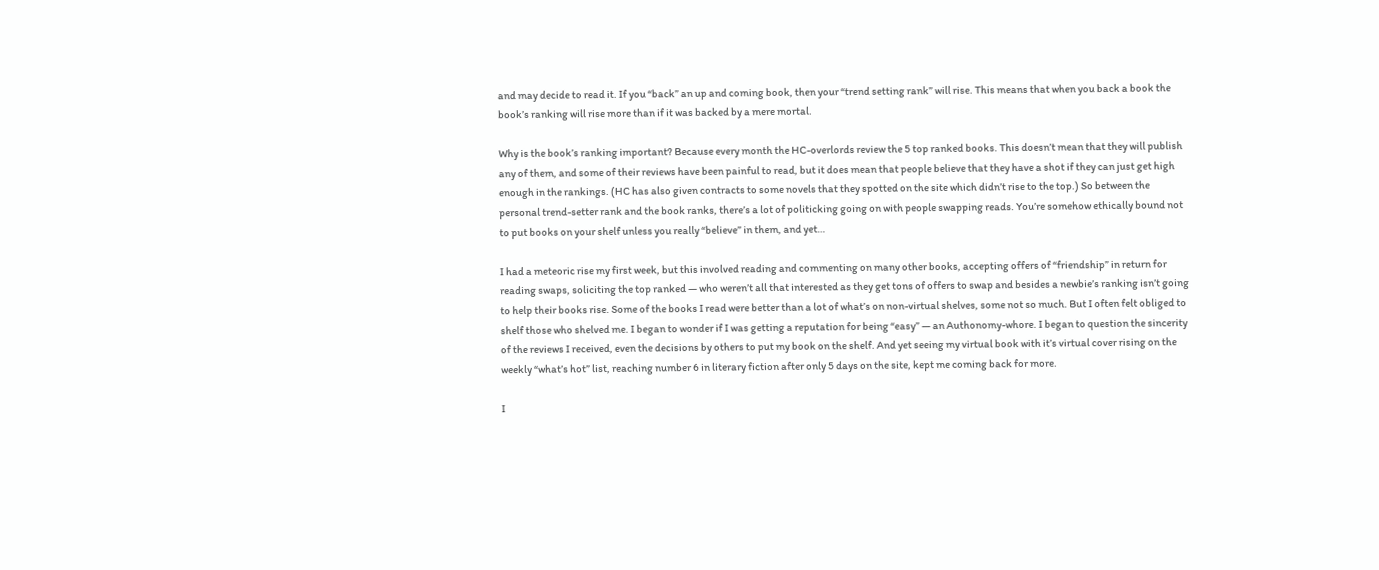and may decide to read it. If you “back” an up and coming book, then your “trend setting rank” will rise. This means that when you back a book the book’s ranking will rise more than if it was backed by a mere mortal.

Why is the book’s ranking important? Because every month the HC-overlords review the 5 top ranked books. This doesn’t mean that they will publish any of them, and some of their reviews have been painful to read, but it does mean that people believe that they have a shot if they can just get high enough in the rankings. (HC has also given contracts to some novels that they spotted on the site which didn’t rise to the top.) So between the personal trend-setter rank and the book ranks, there’s a lot of politicking going on with people swapping reads. You’re somehow ethically bound not to put books on your shelf unless you really “believe” in them, and yet…

I had a meteoric rise my first week, but this involved reading and commenting on many other books, accepting offers of “friendship” in return for reading swaps, soliciting the top ranked — who weren’t all that interested as they get tons of offers to swap and besides a newbie’s ranking isn’t going to help their books rise. Some of the books I read were better than a lot of what’s on non-virtual shelves, some not so much. But I often felt obliged to shelf those who shelved me. I began to wonder if I was getting a reputation for being “easy” — an Authonomy-whore. I began to question the sincerity of the reviews I received, even the decisions by others to put my book on the shelf. And yet seeing my virtual book with it’s virtual cover rising on the weekly “what’s hot” list, reaching number 6 in literary fiction after only 5 days on the site, kept me coming back for more.

I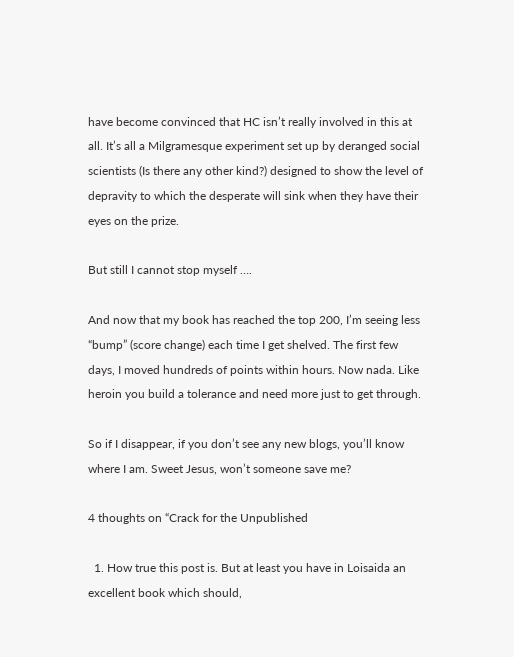have become convinced that HC isn’t really involved in this at all. It’s all a Milgramesque experiment set up by deranged social scientists (Is there any other kind?) designed to show the level of depravity to which the desperate will sink when they have their eyes on the prize.

But still I cannot stop myself ….

And now that my book has reached the top 200, I’m seeing less “bump” (score change) each time I get shelved. The first few days, I moved hundreds of points within hours. Now nada. Like heroin you build a tolerance and need more just to get through.

So if I disappear, if you don’t see any new blogs, you’ll know where I am. Sweet Jesus, won’t someone save me?

4 thoughts on “Crack for the Unpublished

  1. How true this post is. But at least you have in Loisaida an excellent book which should,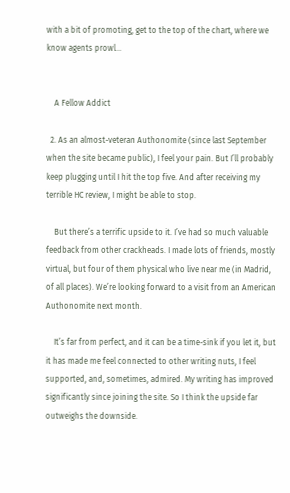with a bit of promoting, get to the top of the chart, where we know agents prowl…


    A Fellow Addict

  2. As an almost-veteran Authonomite (since last September when the site became public), I feel your pain. But I’ll probably keep plugging until I hit the top five. And after receiving my terrible HC review, I might be able to stop.

    But there’s a terrific upside to it. I’ve had so much valuable feedback from other crackheads. I made lots of friends, mostly virtual, but four of them physical who live near me (in Madrid, of all places). We’re looking forward to a visit from an American Authonomite next month.

    It’s far from perfect, and it can be a time-sink if you let it, but it has made me feel connected to other writing nuts, I feel supported, and, sometimes, admired. My writing has improved significantly since joining the site. So I think the upside far outweighs the downside.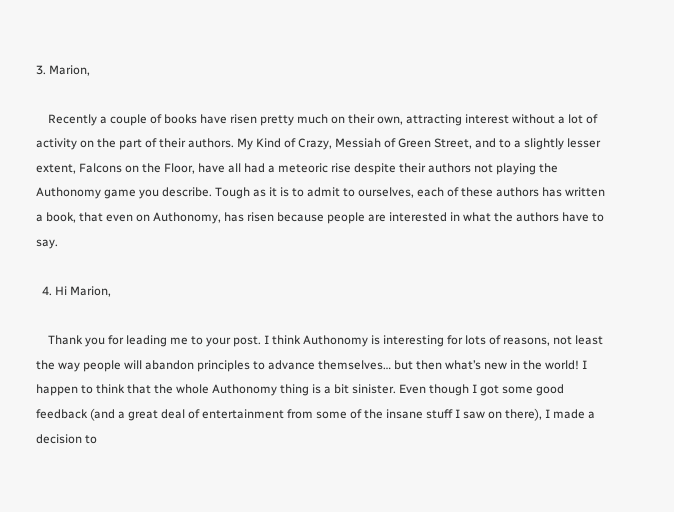3. Marion,

    Recently a couple of books have risen pretty much on their own, attracting interest without a lot of activity on the part of their authors. My Kind of Crazy, Messiah of Green Street, and to a slightly lesser extent, Falcons on the Floor, have all had a meteoric rise despite their authors not playing the Authonomy game you describe. Tough as it is to admit to ourselves, each of these authors has written a book, that even on Authonomy, has risen because people are interested in what the authors have to say.

  4. Hi Marion,

    Thank you for leading me to your post. I think Authonomy is interesting for lots of reasons, not least the way people will abandon principles to advance themselves… but then what’s new in the world! I happen to think that the whole Authonomy thing is a bit sinister. Even though I got some good feedback (and a great deal of entertainment from some of the insane stuff I saw on there), I made a decision to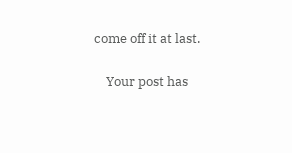come off it at last.

    Your post has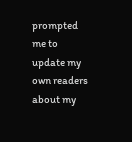prompted me to update my own readers about my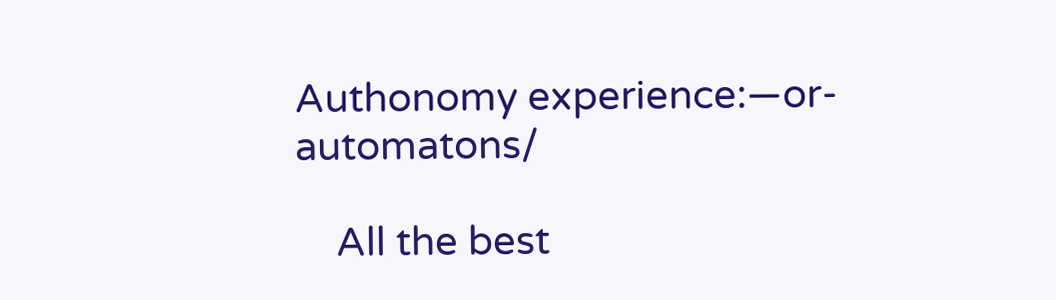Authonomy experience:—or-automatons/

    All the best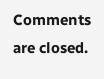Comments are closed.